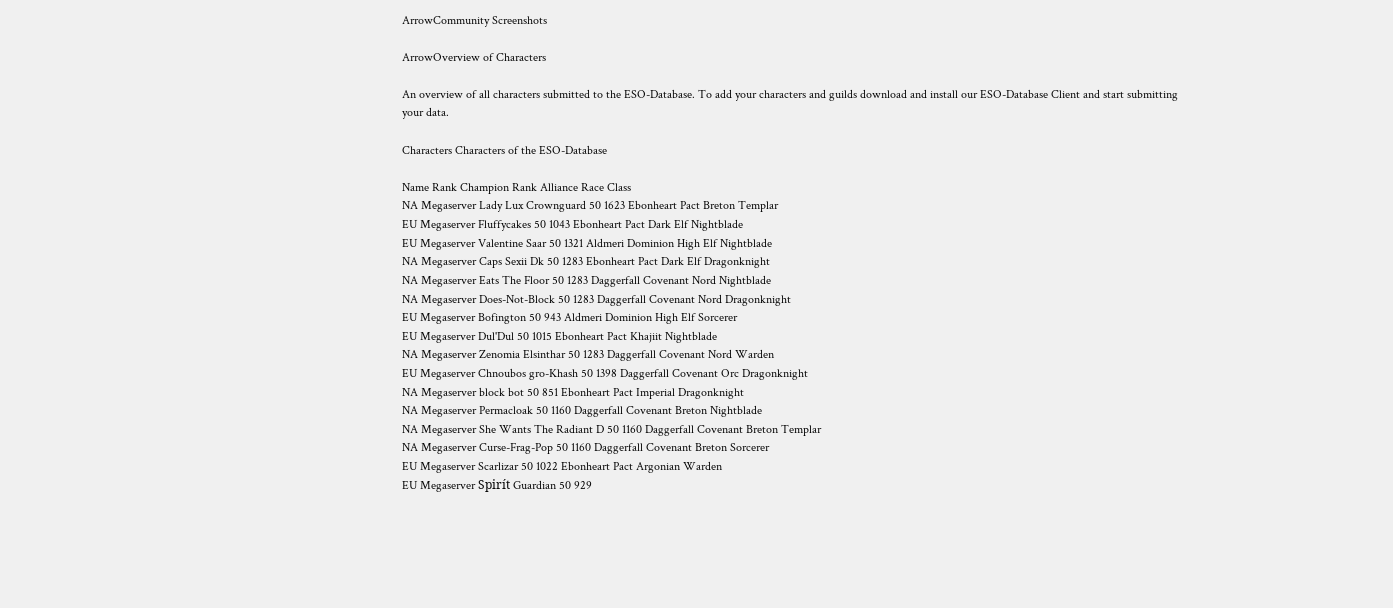ArrowCommunity Screenshots

ArrowOverview of Characters

An overview of all characters submitted to the ESO-Database. To add your characters and guilds download and install our ESO-Database Client and start submitting your data.

Characters Characters of the ESO-Database

Name Rank Champion Rank Alliance Race Class
NA Megaserver Lady Lux Crownguard 50 1623 Ebonheart Pact Breton Templar
EU Megaserver Fluffycakes 50 1043 Ebonheart Pact Dark Elf Nightblade
EU Megaserver Valentine Saar 50 1321 Aldmeri Dominion High Elf Nightblade
NA Megaserver Caps Sexii Dk 50 1283 Ebonheart Pact Dark Elf Dragonknight
NA Megaserver Eats The Floor 50 1283 Daggerfall Covenant Nord Nightblade
NA Megaserver Does-Not-Block 50 1283 Daggerfall Covenant Nord Dragonknight
EU Megaserver Bofington 50 943 Aldmeri Dominion High Elf Sorcerer
EU Megaserver Dul'Dul 50 1015 Ebonheart Pact Khajiit Nightblade
NA Megaserver Zenomia Elsinthar 50 1283 Daggerfall Covenant Nord Warden
EU Megaserver Chnoubos gro-Khash 50 1398 Daggerfall Covenant Orc Dragonknight
NA Megaserver block bot 50 851 Ebonheart Pact Imperial Dragonknight
NA Megaserver Permacloak 50 1160 Daggerfall Covenant Breton Nightblade
NA Megaserver She Wants The Radiant D 50 1160 Daggerfall Covenant Breton Templar
NA Megaserver Curse-Frag-Pop 50 1160 Daggerfall Covenant Breton Sorcerer
EU Megaserver Scarlizar 50 1022 Ebonheart Pact Argonian Warden
EU Megaserver Spirít Guardian 50 929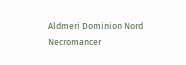Aldmeri Dominion Nord Necromancer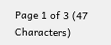Page 1 of 3 (47 Characters)